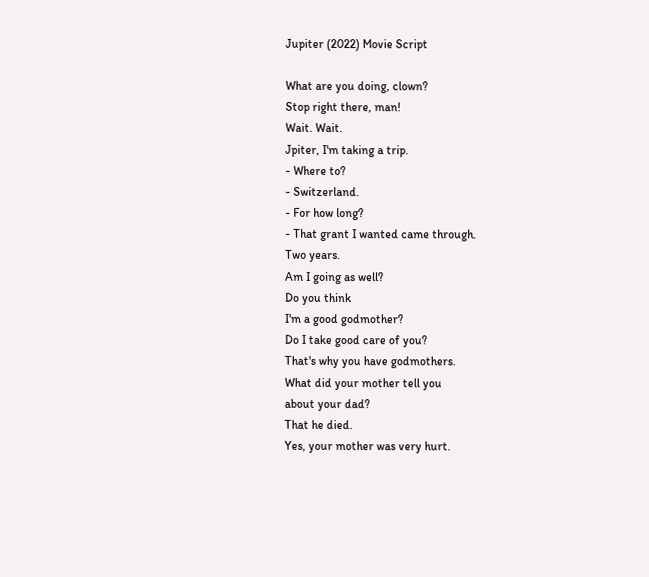Jupiter (2022) Movie Script

What are you doing, clown?
Stop right there, man!
Wait. Wait.
Jpiter, I'm taking a trip.
- Where to?
- Switzerland.
- For how long?
- That grant I wanted came through.
Two years.
Am I going as well?
Do you think
I'm a good godmother?
Do I take good care of you?
That's why you have godmothers.
What did your mother tell you
about your dad?
That he died.
Yes, your mother was very hurt.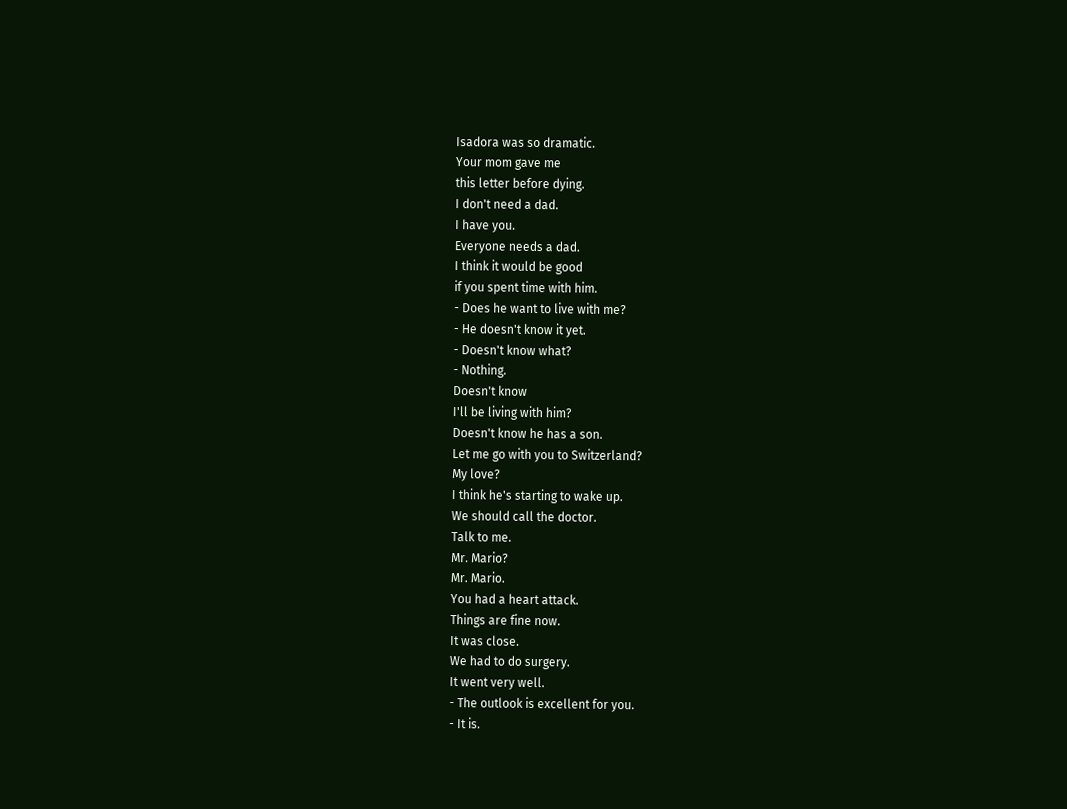Isadora was so dramatic.
Your mom gave me
this letter before dying.
I don't need a dad.
I have you.
Everyone needs a dad.
I think it would be good
if you spent time with him.
- Does he want to live with me?
- He doesn't know it yet.
- Doesn't know what?
- Nothing.
Doesn't know
I'll be living with him?
Doesn't know he has a son.
Let me go with you to Switzerland?
My love?
I think he's starting to wake up.
We should call the doctor.
Talk to me.
Mr. Mario?
Mr. Mario.
You had a heart attack.
Things are fine now.
It was close.
We had to do surgery.
It went very well.
- The outlook is excellent for you.
- It is.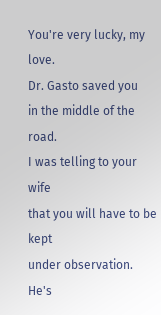You're very lucky, my love.
Dr. Gasto saved you
in the middle of the road.
I was telling to your wife
that you will have to be kept
under observation.
He's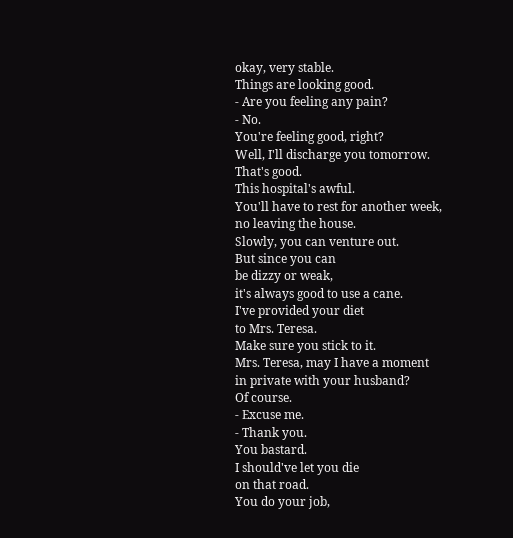okay, very stable.
Things are looking good.
- Are you feeling any pain?
- No.
You're feeling good, right?
Well, I'll discharge you tomorrow.
That's good.
This hospital's awful.
You'll have to rest for another week,
no leaving the house.
Slowly, you can venture out.
But since you can
be dizzy or weak,
it's always good to use a cane.
I've provided your diet
to Mrs. Teresa.
Make sure you stick to it.
Mrs. Teresa, may I have a moment
in private with your husband?
Of course.
- Excuse me.
- Thank you.
You bastard.
I should've let you die
on that road.
You do your job,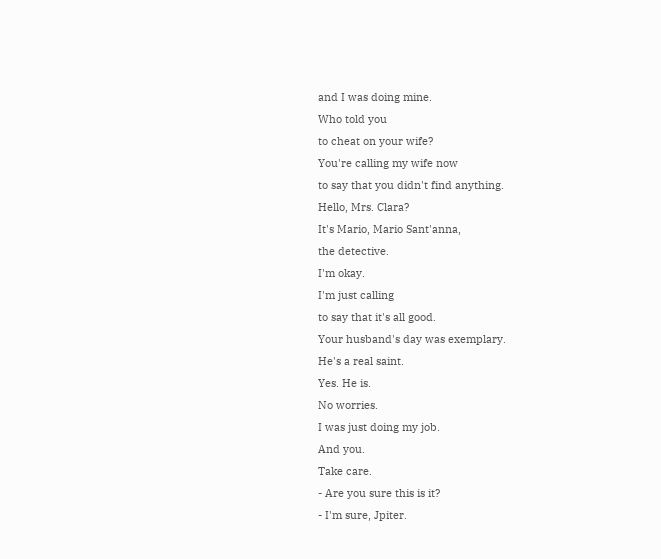and I was doing mine.
Who told you
to cheat on your wife?
You're calling my wife now
to say that you didn't find anything.
Hello, Mrs. Clara?
It's Mario, Mario Sant'anna,
the detective.
I'm okay.
I'm just calling
to say that it's all good.
Your husband's day was exemplary.
He's a real saint.
Yes. He is.
No worries.
I was just doing my job.
And you.
Take care.
- Are you sure this is it?
- I'm sure, Jpiter.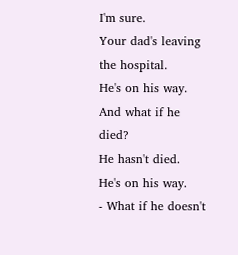I'm sure.
Your dad's leaving the hospital.
He's on his way.
And what if he died?
He hasn't died.
He's on his way.
- What if he doesn't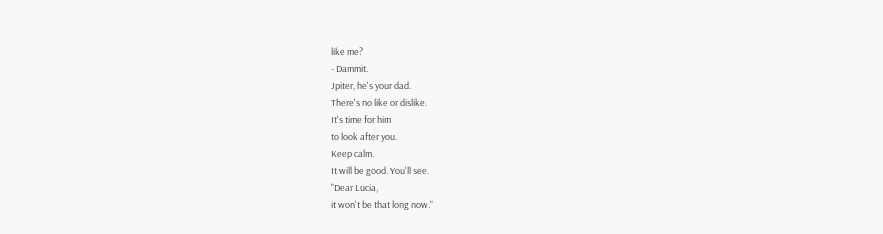like me?
- Dammit.
Jpiter, he's your dad.
There's no like or dislike.
It's time for him
to look after you.
Keep calm.
It will be good. You'll see.
"Dear Lucia,
it won't be that long now."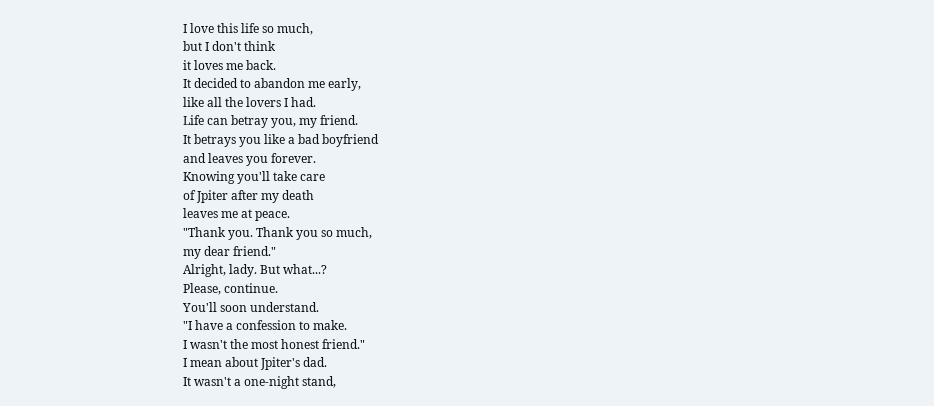I love this life so much,
but I don't think
it loves me back.
It decided to abandon me early,
like all the lovers I had.
Life can betray you, my friend.
It betrays you like a bad boyfriend
and leaves you forever.
Knowing you'll take care
of Jpiter after my death
leaves me at peace.
"Thank you. Thank you so much,
my dear friend."
Alright, lady. But what...?
Please, continue.
You'll soon understand.
"I have a confession to make.
I wasn't the most honest friend."
I mean about Jpiter's dad.
It wasn't a one-night stand,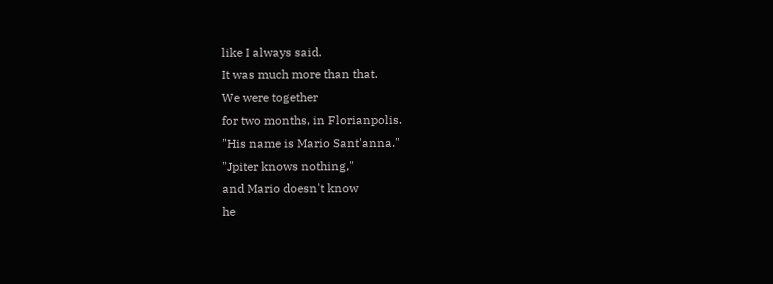like I always said.
It was much more than that.
We were together
for two months, in Florianpolis.
"His name is Mario Sant'anna."
"Jpiter knows nothing,"
and Mario doesn't know
he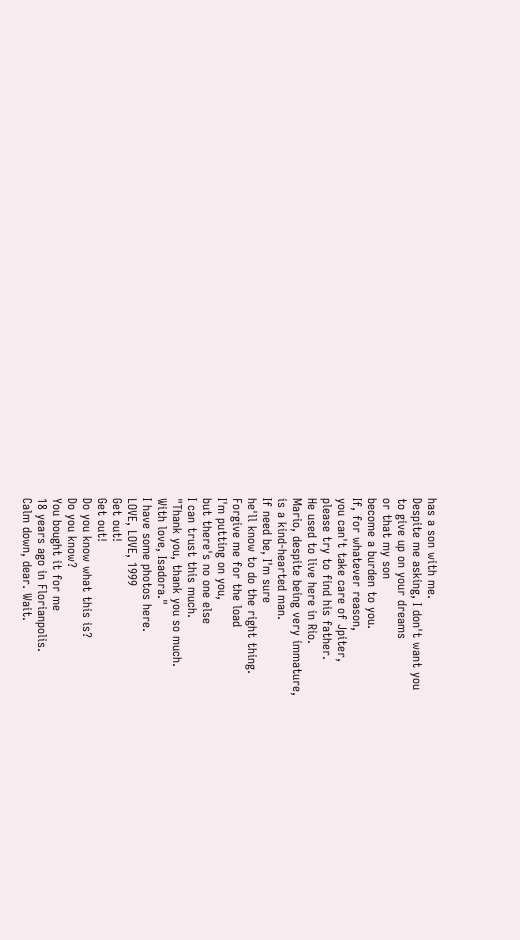has a son with me.
Despite me asking, I don't want you
to give up on your dreams
or that my son
become a burden to you.
If, for whatever reason,
you can't take care of Jpiter,
please try to find his father.
He used to live here in Rio.
Mario, despite being very immature,
is a kind-hearted man.
If need be, I'm sure
he'll know to do the right thing.
Forgive me for the load
I'm putting on you,
but there's no one else
I can trust this much.
"Thank you, thank you so much.
With love, Isadora."
I have some photos here.
LOVE, LOVE, 1999
Get out!
Get out!
Do you know what this is?
Do you know?
You bought it for me
18 years ago in Florianpolis.
Calm down, dear. Wait.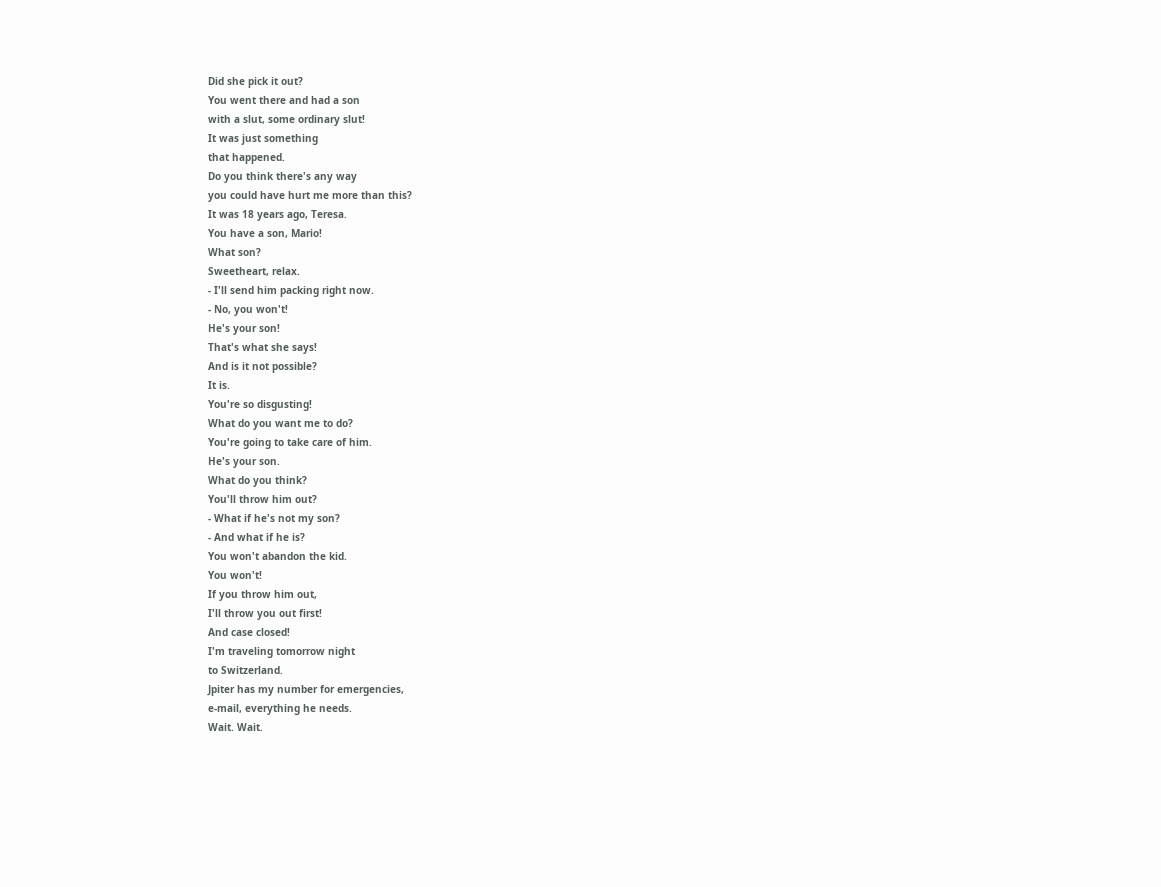Did she pick it out?
You went there and had a son
with a slut, some ordinary slut!
It was just something
that happened.
Do you think there's any way
you could have hurt me more than this?
It was 18 years ago, Teresa.
You have a son, Mario!
What son?
Sweetheart, relax.
- I'll send him packing right now.
- No, you won't!
He's your son!
That's what she says!
And is it not possible?
It is.
You're so disgusting!
What do you want me to do?
You're going to take care of him.
He's your son.
What do you think?
You'll throw him out?
- What if he's not my son?
- And what if he is?
You won't abandon the kid.
You won't!
If you throw him out,
I'll throw you out first!
And case closed!
I'm traveling tomorrow night
to Switzerland.
Jpiter has my number for emergencies,
e-mail, everything he needs.
Wait. Wait.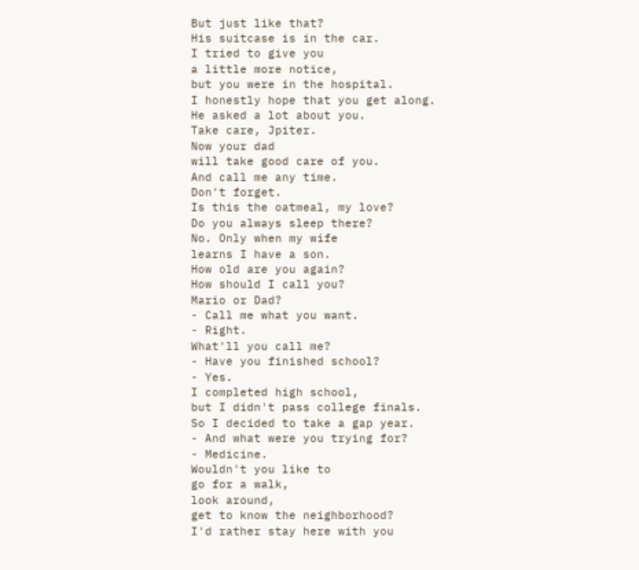But just like that?
His suitcase is in the car.
I tried to give you
a little more notice,
but you were in the hospital.
I honestly hope that you get along.
He asked a lot about you.
Take care, Jpiter.
Now your dad
will take good care of you.
And call me any time.
Don't forget.
Is this the oatmeal, my love?
Do you always sleep there?
No. Only when my wife
learns I have a son.
How old are you again?
How should I call you?
Mario or Dad?
- Call me what you want.
- Right.
What'll you call me?
- Have you finished school?
- Yes.
I completed high school,
but I didn't pass college finals.
So I decided to take a gap year.
- And what were you trying for?
- Medicine.
Wouldn't you like to
go for a walk,
look around,
get to know the neighborhood?
I'd rather stay here with you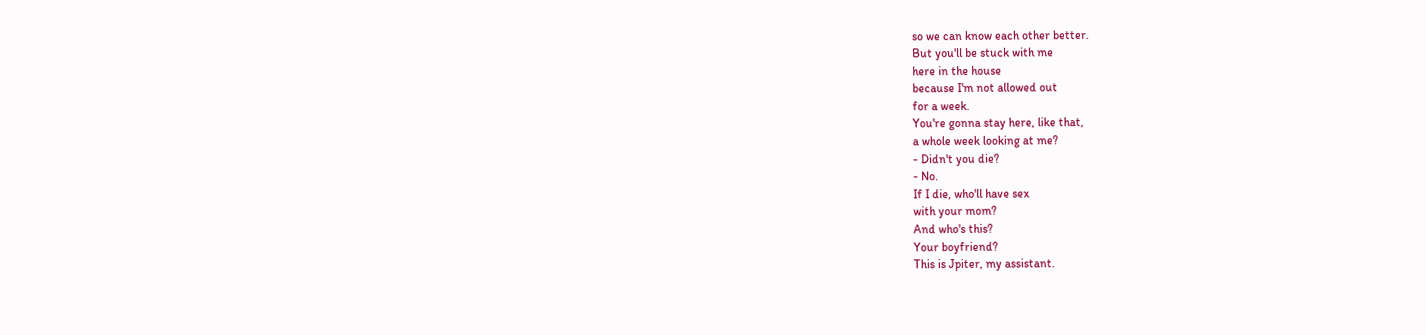so we can know each other better.
But you'll be stuck with me
here in the house
because I'm not allowed out
for a week.
You're gonna stay here, like that,
a whole week looking at me?
- Didn't you die?
- No.
If I die, who'll have sex
with your mom?
And who's this?
Your boyfriend?
This is Jpiter, my assistant.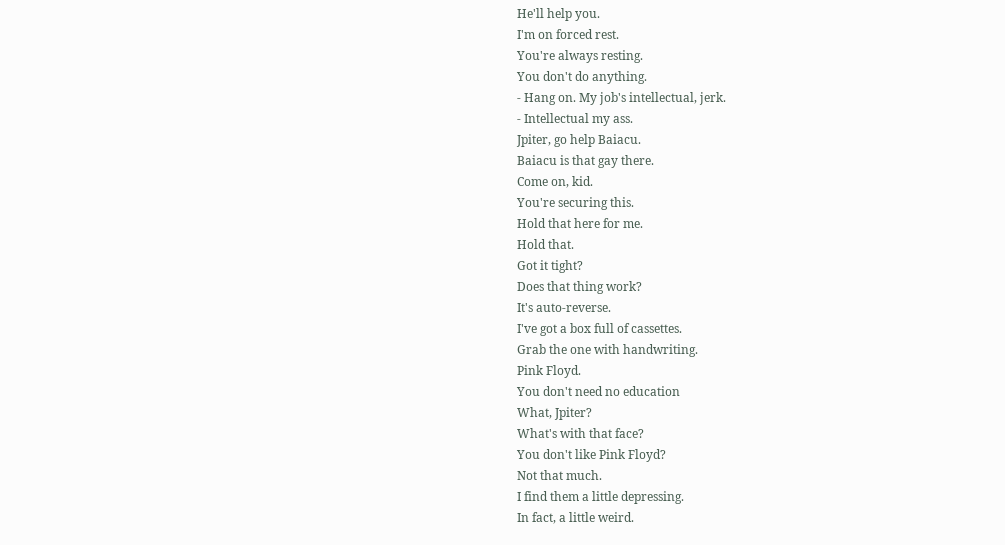He'll help you.
I'm on forced rest.
You're always resting.
You don't do anything.
- Hang on. My job's intellectual, jerk.
- Intellectual my ass.
Jpiter, go help Baiacu.
Baiacu is that gay there.
Come on, kid.
You're securing this.
Hold that here for me.
Hold that.
Got it tight?
Does that thing work?
It's auto-reverse.
I've got a box full of cassettes.
Grab the one with handwriting.
Pink Floyd.
You don't need no education
What, Jpiter?
What's with that face?
You don't like Pink Floyd?
Not that much.
I find them a little depressing.
In fact, a little weird.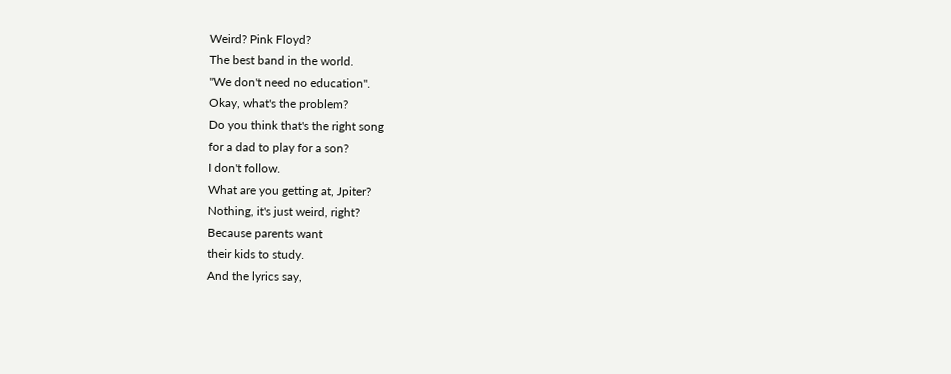Weird? Pink Floyd?
The best band in the world.
"We don't need no education".
Okay, what's the problem?
Do you think that's the right song
for a dad to play for a son?
I don't follow.
What are you getting at, Jpiter?
Nothing, it's just weird, right?
Because parents want
their kids to study.
And the lyrics say,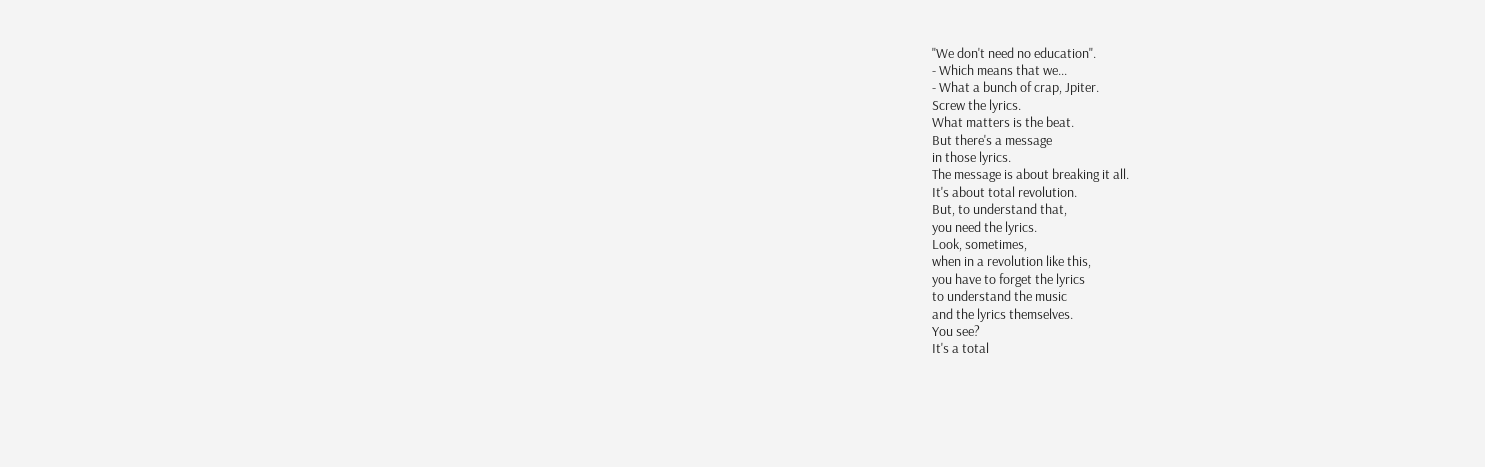"We don't need no education".
- Which means that we...
- What a bunch of crap, Jpiter.
Screw the lyrics.
What matters is the beat.
But there's a message
in those lyrics.
The message is about breaking it all.
It's about total revolution.
But, to understand that,
you need the lyrics.
Look, sometimes,
when in a revolution like this,
you have to forget the lyrics
to understand the music
and the lyrics themselves.
You see?
It's a total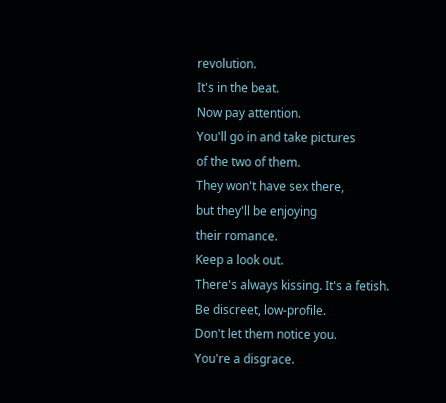revolution.
It's in the beat.
Now pay attention.
You'll go in and take pictures
of the two of them.
They won't have sex there,
but they'll be enjoying
their romance.
Keep a look out.
There's always kissing. It's a fetish.
Be discreet, low-profile.
Don't let them notice you.
You're a disgrace.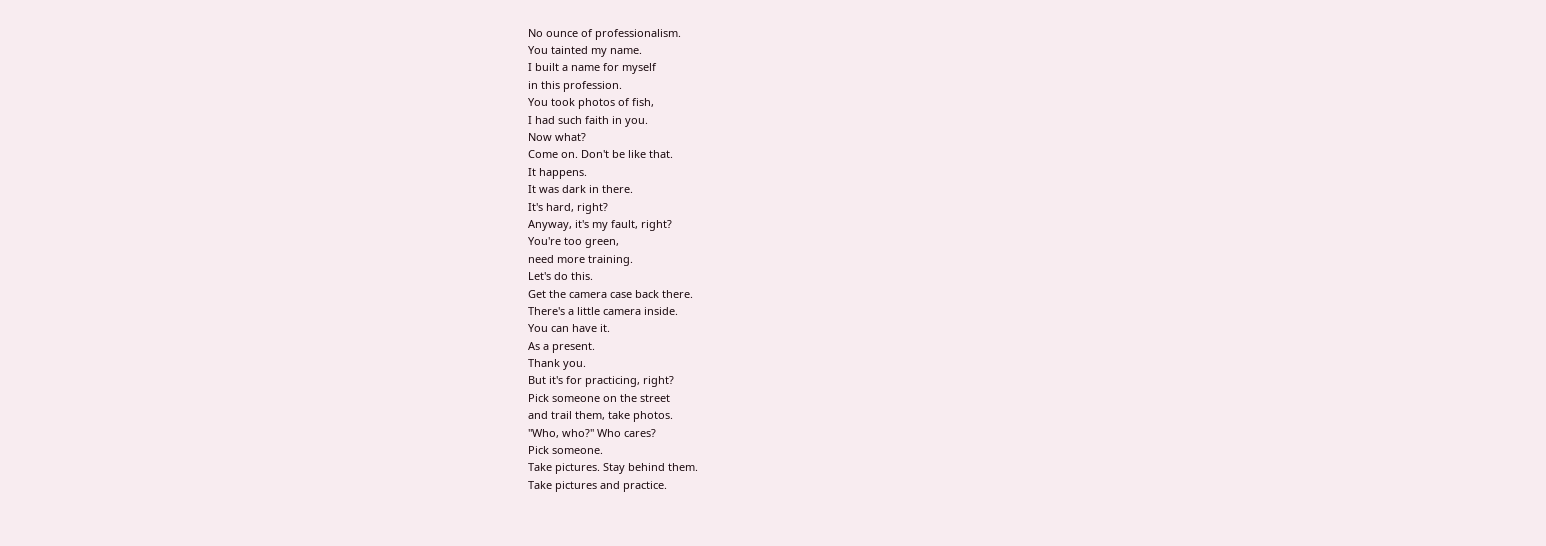No ounce of professionalism.
You tainted my name.
I built a name for myself
in this profession.
You took photos of fish,
I had such faith in you.
Now what?
Come on. Don't be like that.
It happens.
It was dark in there.
It's hard, right?
Anyway, it's my fault, right?
You're too green,
need more training.
Let's do this.
Get the camera case back there.
There's a little camera inside.
You can have it.
As a present.
Thank you.
But it's for practicing, right?
Pick someone on the street
and trail them, take photos.
"Who, who?" Who cares?
Pick someone.
Take pictures. Stay behind them.
Take pictures and practice.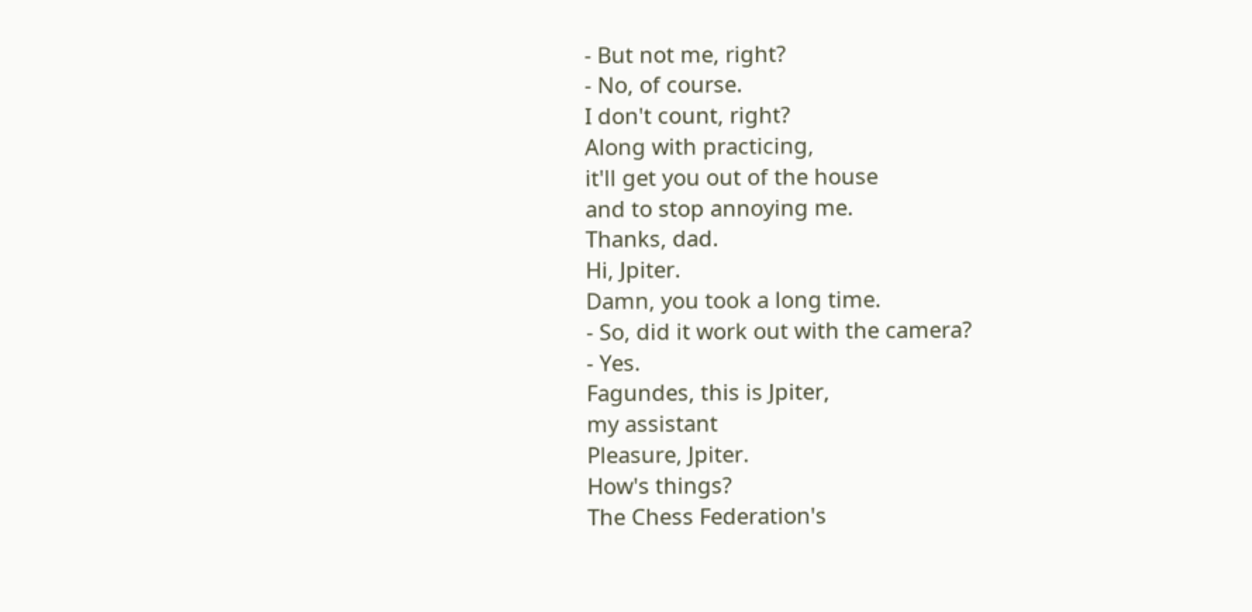- But not me, right?
- No, of course.
I don't count, right?
Along with practicing,
it'll get you out of the house
and to stop annoying me.
Thanks, dad.
Hi, Jpiter.
Damn, you took a long time.
- So, did it work out with the camera?
- Yes.
Fagundes, this is Jpiter,
my assistant
Pleasure, Jpiter.
How's things?
The Chess Federation's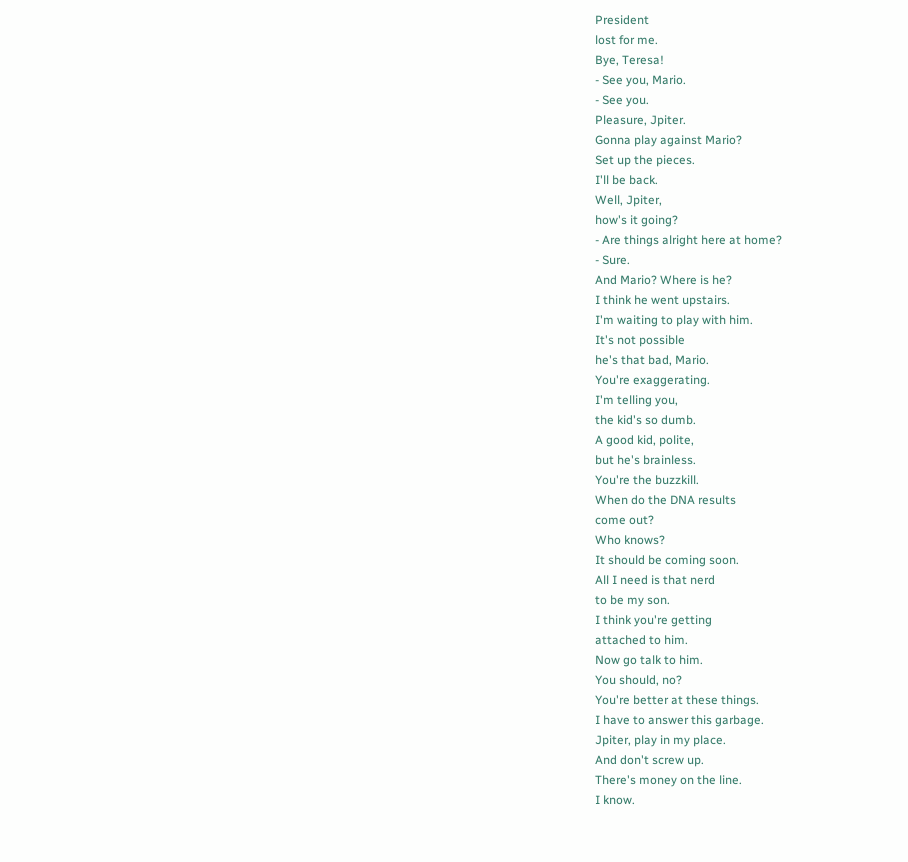President
lost for me.
Bye, Teresa!
- See you, Mario.
- See you.
Pleasure, Jpiter.
Gonna play against Mario?
Set up the pieces.
I'll be back.
Well, Jpiter,
how's it going?
- Are things alright here at home?
- Sure.
And Mario? Where is he?
I think he went upstairs.
I'm waiting to play with him.
It's not possible
he's that bad, Mario.
You're exaggerating.
I'm telling you,
the kid's so dumb.
A good kid, polite,
but he's brainless.
You're the buzzkill.
When do the DNA results
come out?
Who knows?
It should be coming soon.
All I need is that nerd
to be my son.
I think you're getting
attached to him.
Now go talk to him.
You should, no?
You're better at these things.
I have to answer this garbage.
Jpiter, play in my place.
And don't screw up.
There's money on the line.
I know.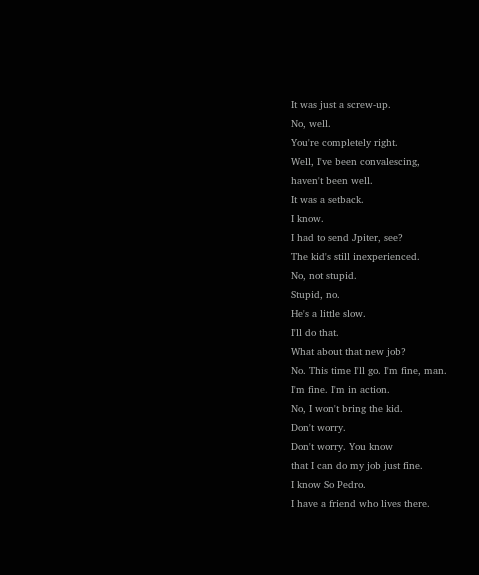It was just a screw-up.
No, well.
You're completely right.
Well, I've been convalescing,
haven't been well.
It was a setback.
I know.
I had to send Jpiter, see?
The kid's still inexperienced.
No, not stupid.
Stupid, no.
He's a little slow.
I'll do that.
What about that new job?
No. This time I'll go. I'm fine, man.
I'm fine. I'm in action.
No, I won't bring the kid.
Don't worry.
Don't worry. You know
that I can do my job just fine.
I know So Pedro.
I have a friend who lives there.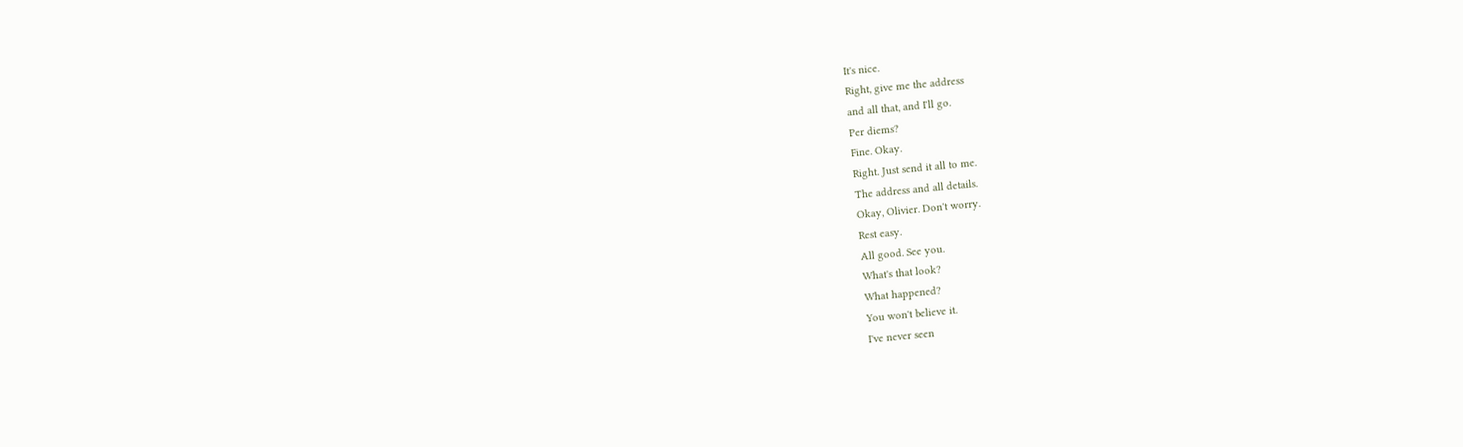It's nice.
Right, give me the address
and all that, and I'll go.
Per diems?
Fine. Okay.
Right. Just send it all to me.
The address and all details.
Okay, Olivier. Don't worry.
Rest easy.
All good. See you.
What's that look?
What happened?
You won't believe it.
I've never seen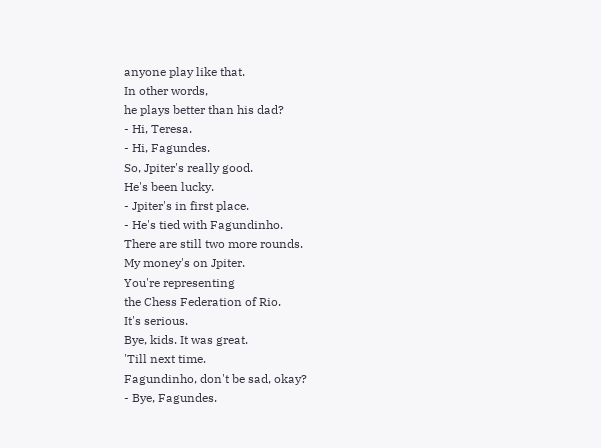anyone play like that.
In other words,
he plays better than his dad?
- Hi, Teresa.
- Hi, Fagundes.
So, Jpiter's really good.
He's been lucky.
- Jpiter's in first place.
- He's tied with Fagundinho.
There are still two more rounds.
My money's on Jpiter.
You're representing
the Chess Federation of Rio.
It's serious.
Bye, kids. It was great.
'Till next time.
Fagundinho, don't be sad, okay?
- Bye, Fagundes.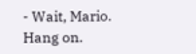- Wait, Mario. Hang on.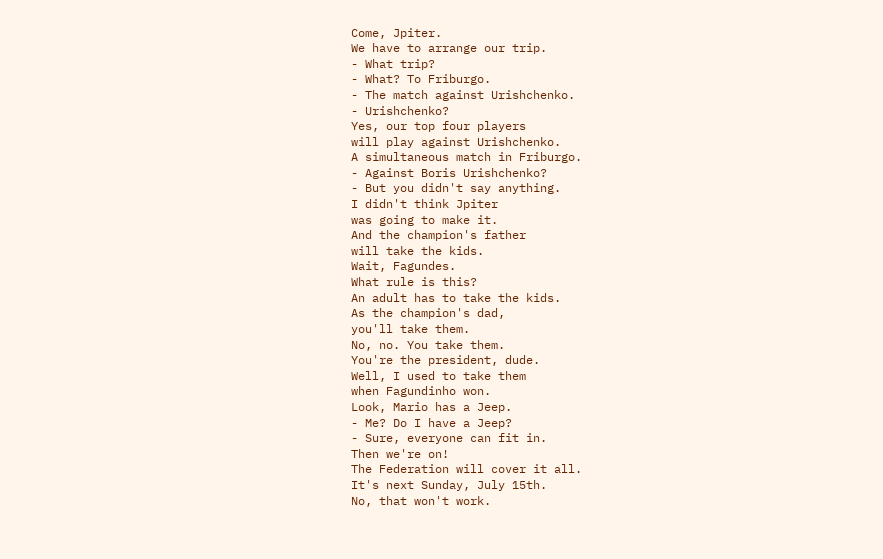Come, Jpiter.
We have to arrange our trip.
- What trip?
- What? To Friburgo.
- The match against Urishchenko.
- Urishchenko?
Yes, our top four players
will play against Urishchenko.
A simultaneous match in Friburgo.
- Against Boris Urishchenko?
- But you didn't say anything.
I didn't think Jpiter
was going to make it.
And the champion's father
will take the kids.
Wait, Fagundes.
What rule is this?
An adult has to take the kids.
As the champion's dad,
you'll take them.
No, no. You take them.
You're the president, dude.
Well, I used to take them
when Fagundinho won.
Look, Mario has a Jeep.
- Me? Do I have a Jeep?
- Sure, everyone can fit in.
Then we're on!
The Federation will cover it all.
It's next Sunday, July 15th.
No, that won't work.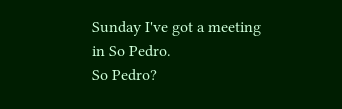Sunday I've got a meeting
in So Pedro.
So Pedro?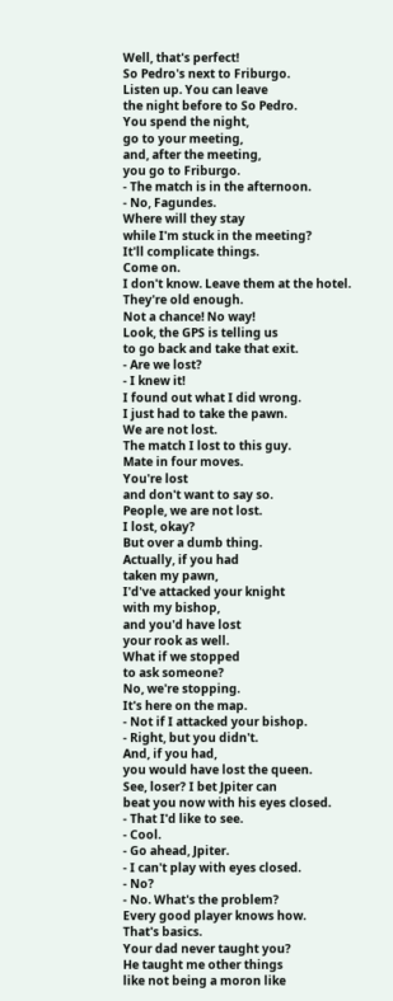Well, that's perfect!
So Pedro's next to Friburgo.
Listen up. You can leave
the night before to So Pedro.
You spend the night,
go to your meeting,
and, after the meeting,
you go to Friburgo.
- The match is in the afternoon.
- No, Fagundes.
Where will they stay
while I'm stuck in the meeting?
It'll complicate things.
Come on.
I don't know. Leave them at the hotel.
They're old enough.
Not a chance! No way!
Look, the GPS is telling us
to go back and take that exit.
- Are we lost?
- I knew it!
I found out what I did wrong.
I just had to take the pawn.
We are not lost.
The match I lost to this guy.
Mate in four moves.
You're lost
and don't want to say so.
People, we are not lost.
I lost, okay?
But over a dumb thing.
Actually, if you had
taken my pawn,
I'd've attacked your knight
with my bishop,
and you'd have lost
your rook as well.
What if we stopped
to ask someone?
No, we're stopping.
It's here on the map.
- Not if I attacked your bishop.
- Right, but you didn't.
And, if you had,
you would have lost the queen.
See, loser? I bet Jpiter can
beat you now with his eyes closed.
- That I'd like to see.
- Cool.
- Go ahead, Jpiter.
- I can't play with eyes closed.
- No?
- No. What's the problem?
Every good player knows how.
That's basics.
Your dad never taught you?
He taught me other things
like not being a moron like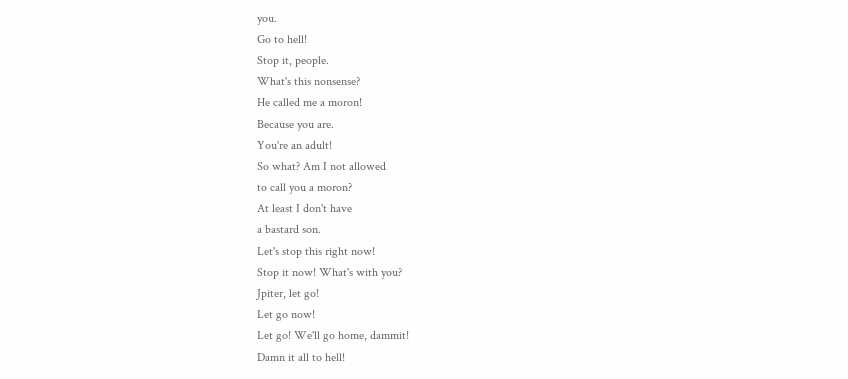you.
Go to hell!
Stop it, people.
What's this nonsense?
He called me a moron!
Because you are.
You're an adult!
So what? Am I not allowed
to call you a moron?
At least I don't have
a bastard son.
Let's stop this right now!
Stop it now! What's with you?
Jpiter, let go!
Let go now!
Let go! We'll go home, dammit!
Damn it all to hell!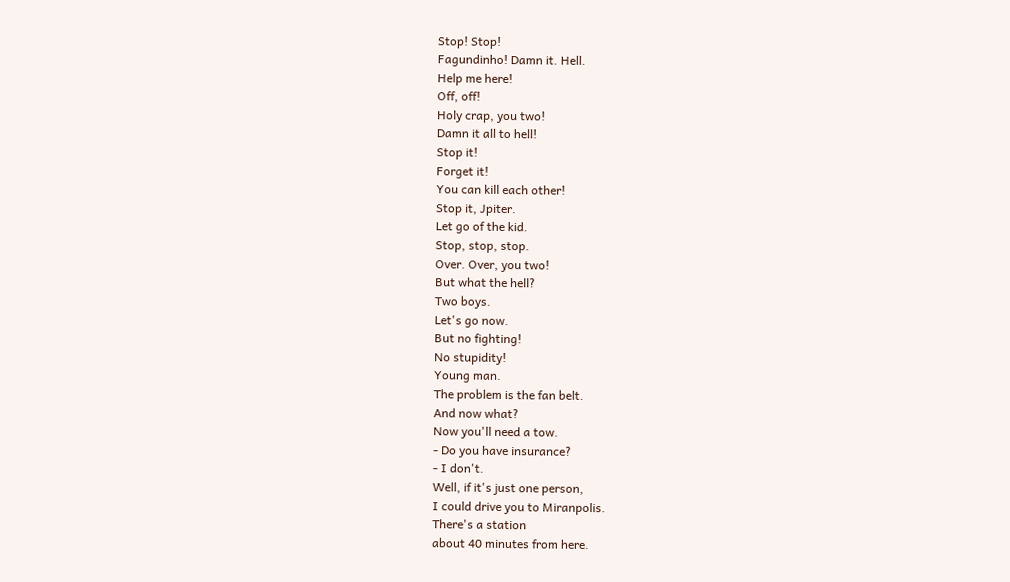Stop! Stop!
Fagundinho! Damn it. Hell.
Help me here!
Off, off!
Holy crap, you two!
Damn it all to hell!
Stop it!
Forget it!
You can kill each other!
Stop it, Jpiter.
Let go of the kid.
Stop, stop, stop.
Over. Over, you two!
But what the hell?
Two boys.
Let's go now.
But no fighting!
No stupidity!
Young man.
The problem is the fan belt.
And now what?
Now you'll need a tow.
- Do you have insurance?
- I don't.
Well, if it's just one person,
I could drive you to Miranpolis.
There's a station
about 40 minutes from here.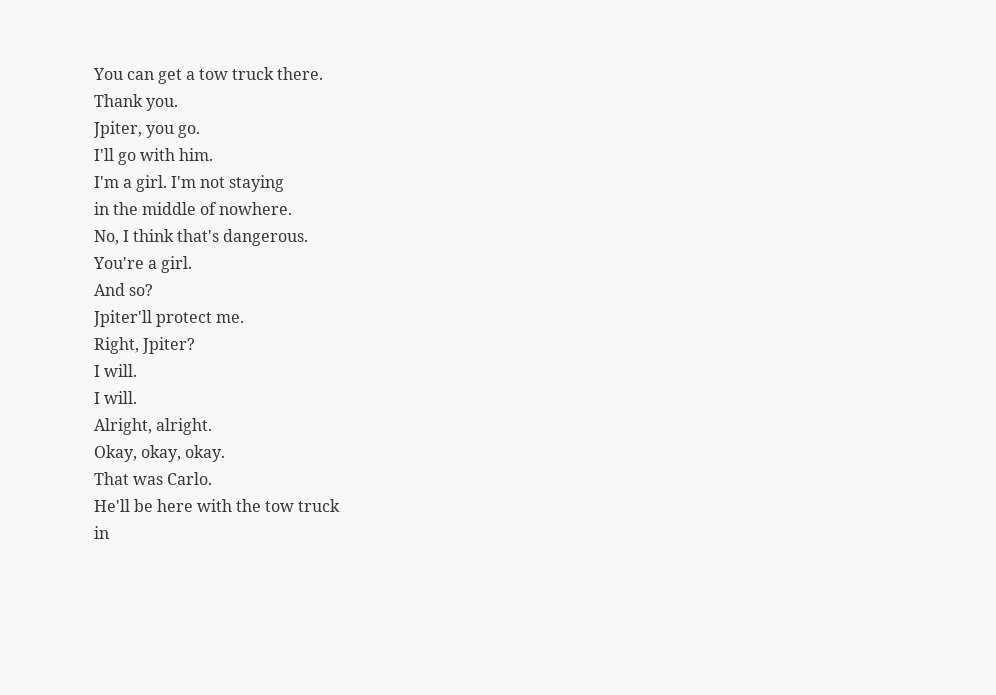You can get a tow truck there.
Thank you.
Jpiter, you go.
I'll go with him.
I'm a girl. I'm not staying
in the middle of nowhere.
No, I think that's dangerous.
You're a girl.
And so?
Jpiter'll protect me.
Right, Jpiter?
I will.
I will.
Alright, alright.
Okay, okay, okay.
That was Carlo.
He'll be here with the tow truck
in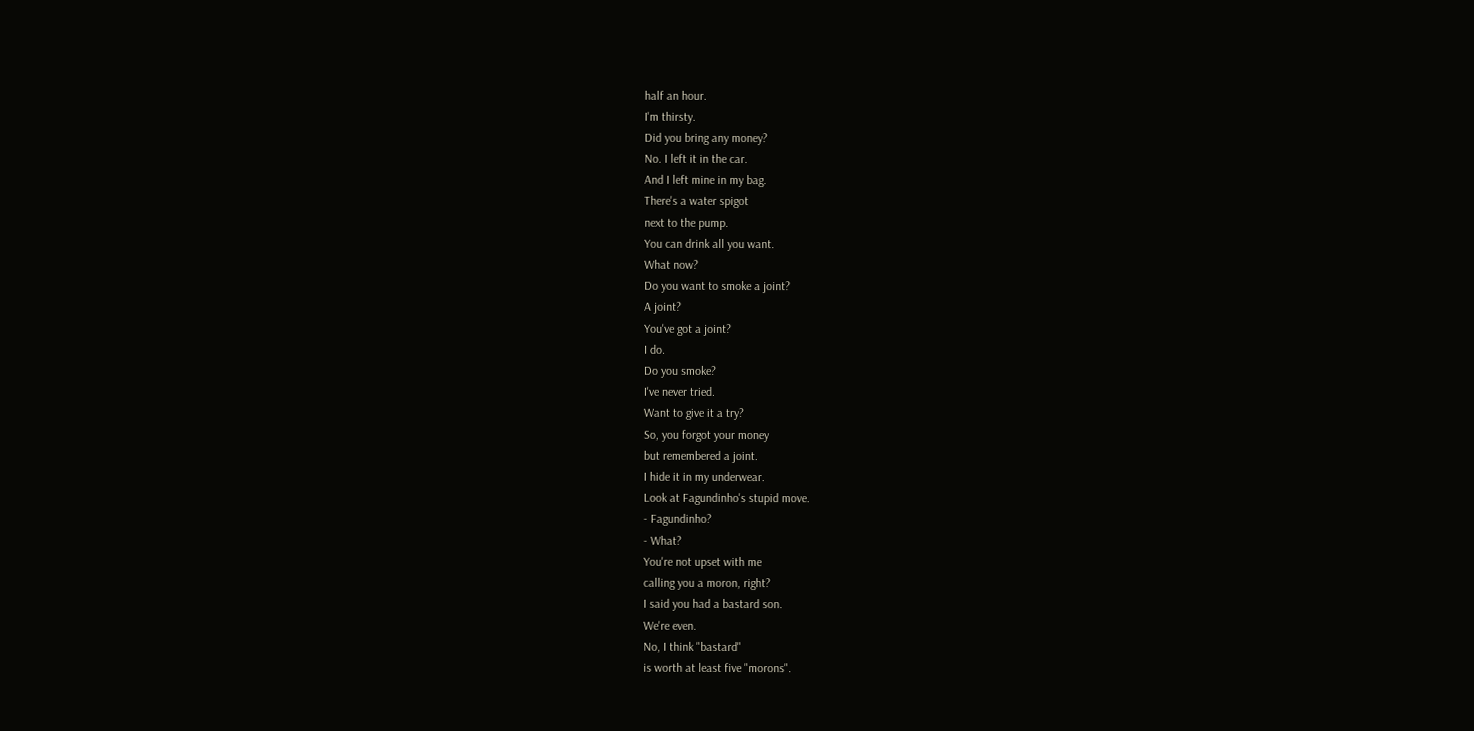half an hour.
I'm thirsty.
Did you bring any money?
No. I left it in the car.
And I left mine in my bag.
There's a water spigot
next to the pump.
You can drink all you want.
What now?
Do you want to smoke a joint?
A joint?
You've got a joint?
I do.
Do you smoke?
I've never tried.
Want to give it a try?
So, you forgot your money
but remembered a joint.
I hide it in my underwear.
Look at Fagundinho's stupid move.
- Fagundinho?
- What?
You're not upset with me
calling you a moron, right?
I said you had a bastard son.
We're even.
No, I think "bastard"
is worth at least five "morons".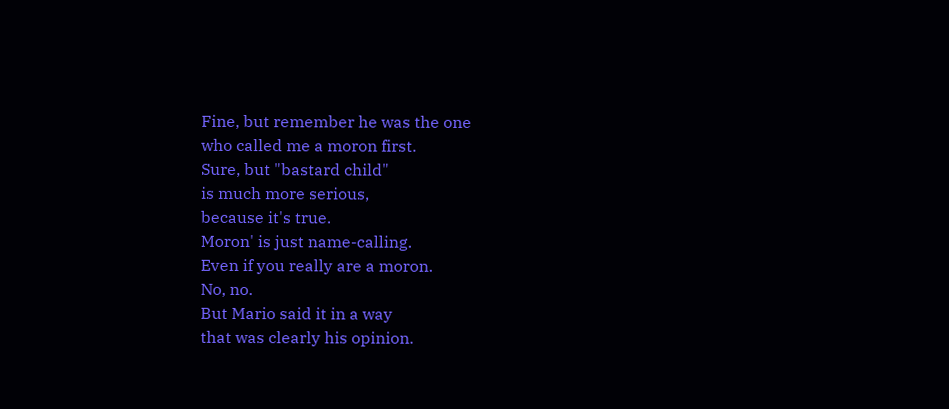Fine, but remember he was the one
who called me a moron first.
Sure, but "bastard child"
is much more serious,
because it's true.
Moron' is just name-calling.
Even if you really are a moron.
No, no.
But Mario said it in a way
that was clearly his opinion.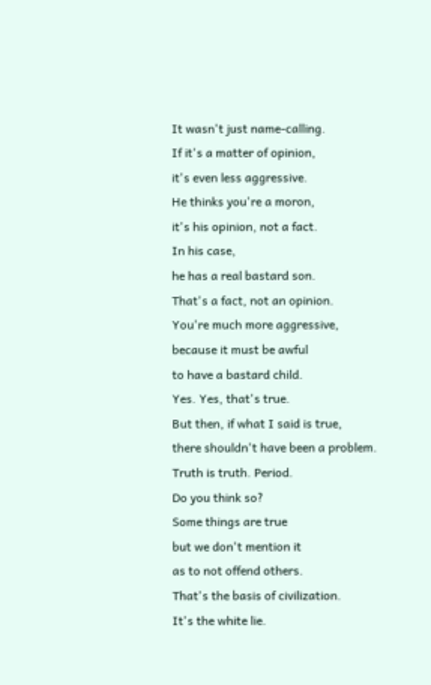It wasn't just name-calling.
If it's a matter of opinion,
it's even less aggressive.
He thinks you're a moron,
it's his opinion, not a fact.
In his case,
he has a real bastard son.
That's a fact, not an opinion.
You're much more aggressive,
because it must be awful
to have a bastard child.
Yes. Yes, that's true.
But then, if what I said is true,
there shouldn't have been a problem.
Truth is truth. Period.
Do you think so?
Some things are true
but we don't mention it
as to not offend others.
That's the basis of civilization.
It's the white lie.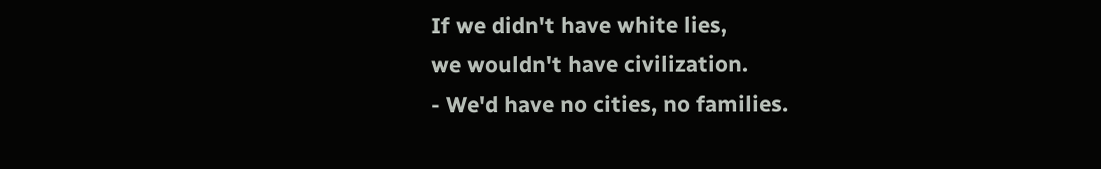If we didn't have white lies,
we wouldn't have civilization.
- We'd have no cities, no families.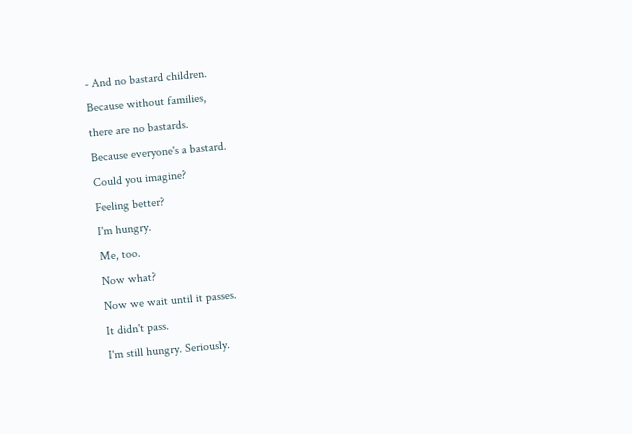- And no bastard children.
Because without families,
there are no bastards.
Because everyone's a bastard.
Could you imagine?
Feeling better?
I'm hungry.
Me, too.
Now what?
Now we wait until it passes.
It didn't pass.
I'm still hungry. Seriously.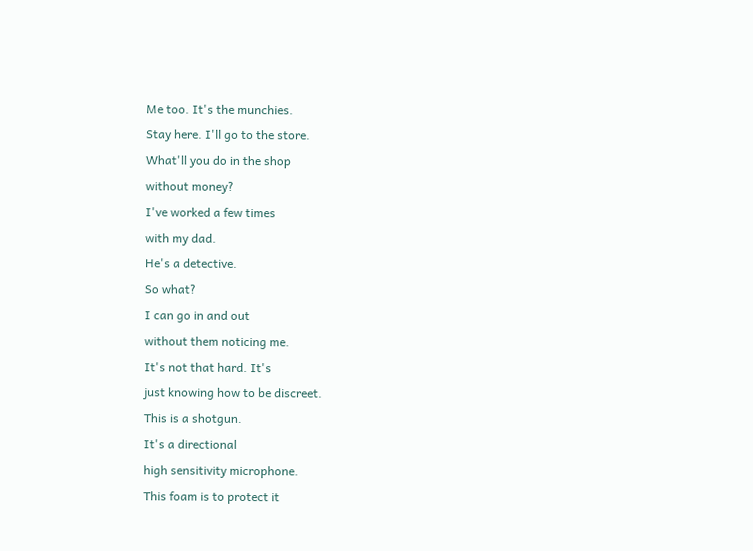Me too. It's the munchies.
Stay here. I'll go to the store.
What'll you do in the shop
without money?
I've worked a few times
with my dad.
He's a detective.
So what?
I can go in and out
without them noticing me.
It's not that hard. It's
just knowing how to be discreet.
This is a shotgun.
It's a directional
high sensitivity microphone.
This foam is to protect it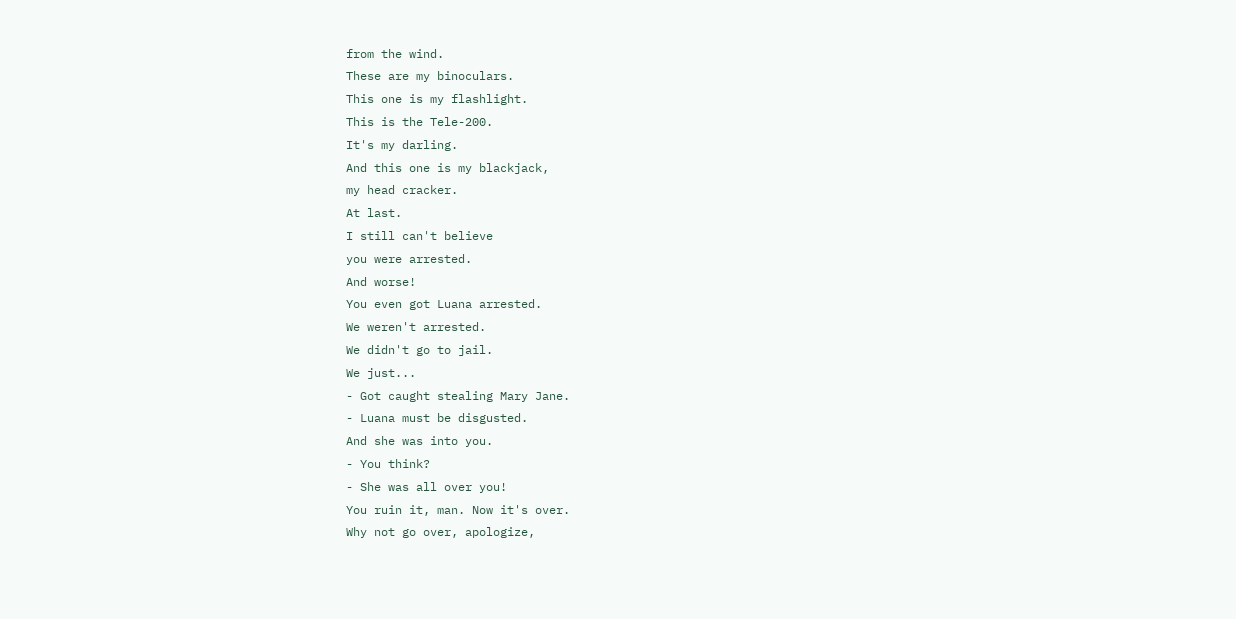from the wind.
These are my binoculars.
This one is my flashlight.
This is the Tele-200.
It's my darling.
And this one is my blackjack,
my head cracker.
At last.
I still can't believe
you were arrested.
And worse!
You even got Luana arrested.
We weren't arrested.
We didn't go to jail.
We just...
- Got caught stealing Mary Jane.
- Luana must be disgusted.
And she was into you.
- You think?
- She was all over you!
You ruin it, man. Now it's over.
Why not go over, apologize,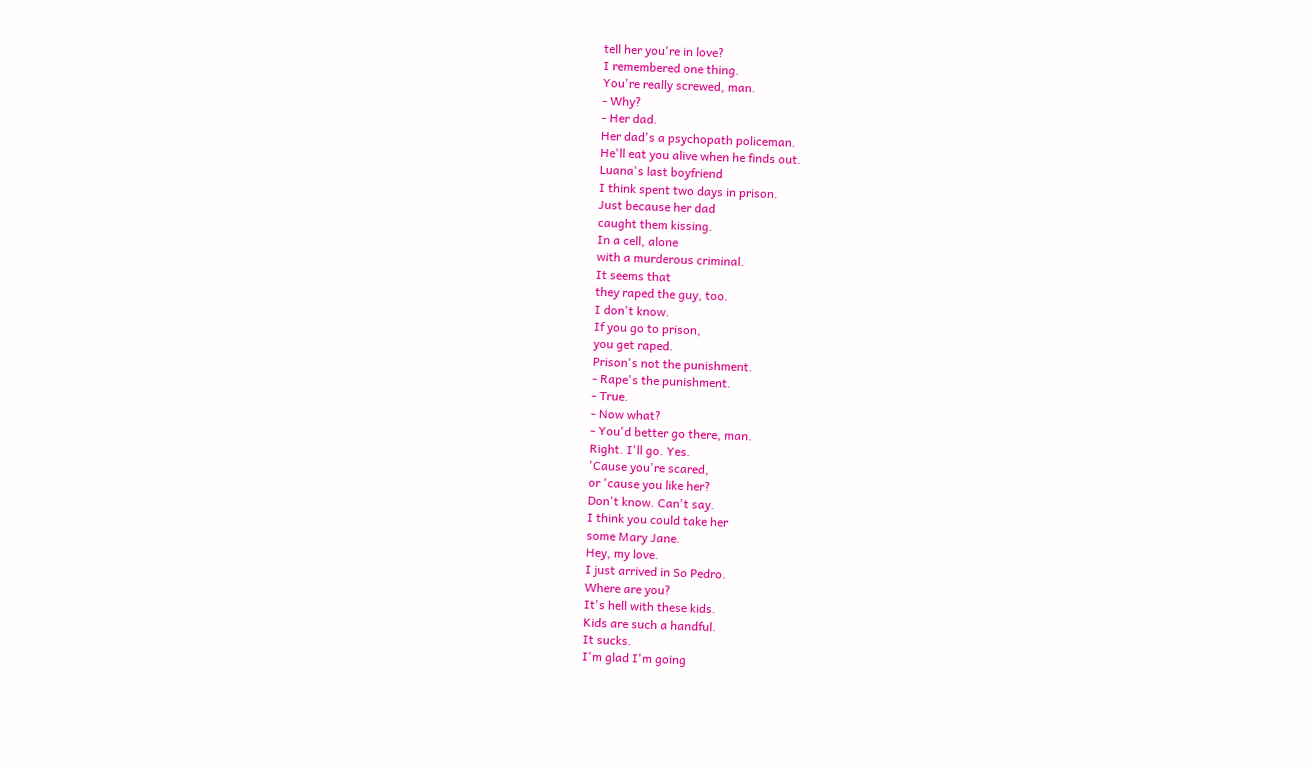tell her you're in love?
I remembered one thing.
You're really screwed, man.
- Why?
- Her dad.
Her dad's a psychopath policeman.
He'll eat you alive when he finds out.
Luana's last boyfriend
I think spent two days in prison.
Just because her dad
caught them kissing.
In a cell, alone
with a murderous criminal.
It seems that
they raped the guy, too.
I don't know.
If you go to prison,
you get raped.
Prison's not the punishment.
- Rape's the punishment.
- True.
- Now what?
- You'd better go there, man.
Right. I'll go. Yes.
'Cause you're scared,
or 'cause you like her?
Don't know. Can't say.
I think you could take her
some Mary Jane.
Hey, my love.
I just arrived in So Pedro.
Where are you?
It's hell with these kids.
Kids are such a handful.
It sucks.
I'm glad I'm going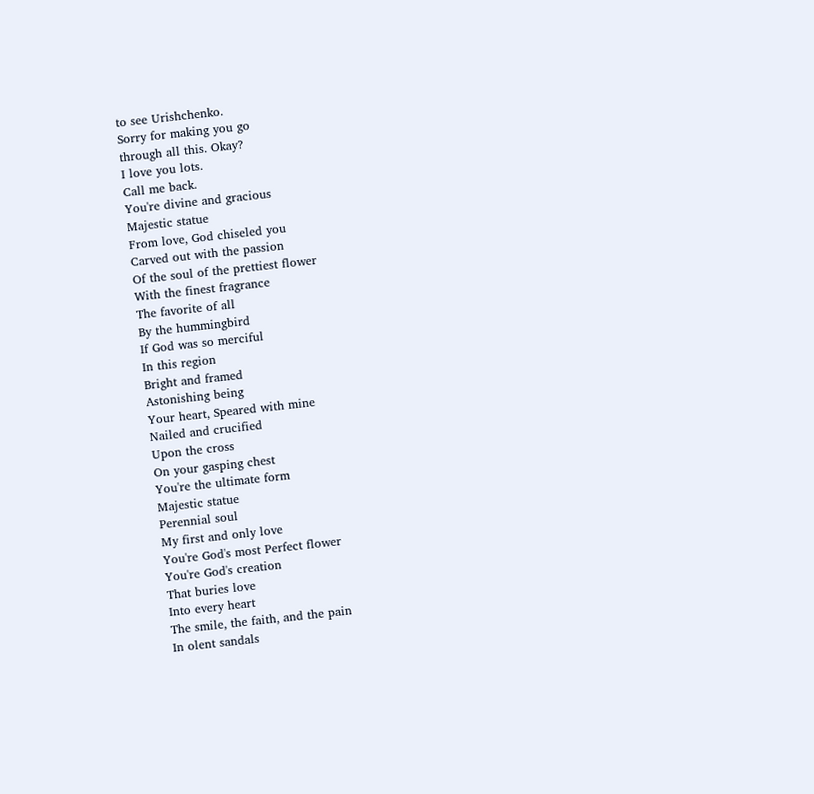to see Urishchenko.
Sorry for making you go
through all this. Okay?
I love you lots.
Call me back.
You're divine and gracious
Majestic statue
From love, God chiseled you
Carved out with the passion
Of the soul of the prettiest flower
With the finest fragrance
The favorite of all
By the hummingbird
If God was so merciful
In this region
Bright and framed
Astonishing being
Your heart, Speared with mine
Nailed and crucified
Upon the cross
On your gasping chest
You're the ultimate form
Majestic statue
Perennial soul
My first and only love
You're God's most Perfect flower
You're God's creation
That buries love
Into every heart
The smile, the faith, and the pain
In olent sandals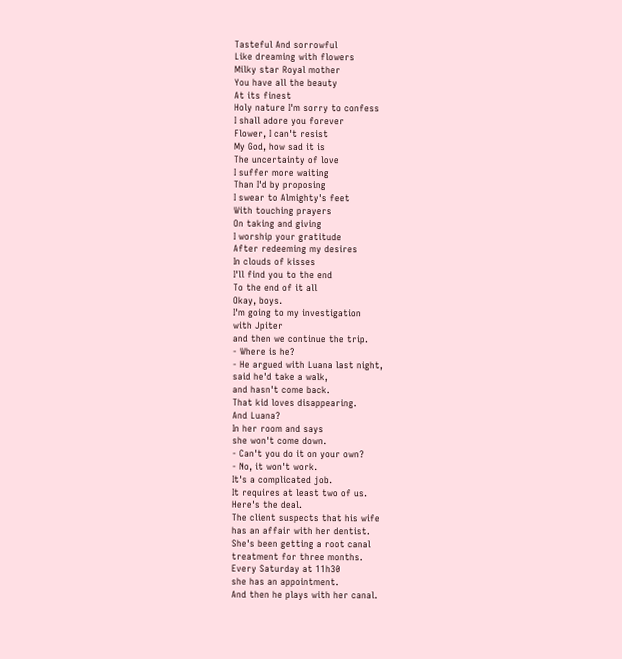Tasteful And sorrowful
Like dreaming with flowers
Milky star Royal mother
You have all the beauty
At its finest
Holy nature I'm sorry to confess
I shall adore you forever
Flower, I can't resist
My God, how sad it is
The uncertainty of love
I suffer more waiting
Than I'd by proposing
I swear to Almighty's feet
With touching prayers
On taking and giving
I worship your gratitude
After redeeming my desires
In clouds of kisses
I'll find you to the end
To the end of it all
Okay, boys.
I'm going to my investigation
with Jpiter
and then we continue the trip.
- Where is he?
- He argued with Luana last night,
said he'd take a walk,
and hasn't come back.
That kid loves disappearing.
And Luana?
In her room and says
she won't come down.
- Can't you do it on your own?
- No, it won't work.
It's a complicated job.
It requires at least two of us.
Here's the deal.
The client suspects that his wife
has an affair with her dentist.
She's been getting a root canal
treatment for three months.
Every Saturday at 11h30
she has an appointment.
And then he plays with her canal.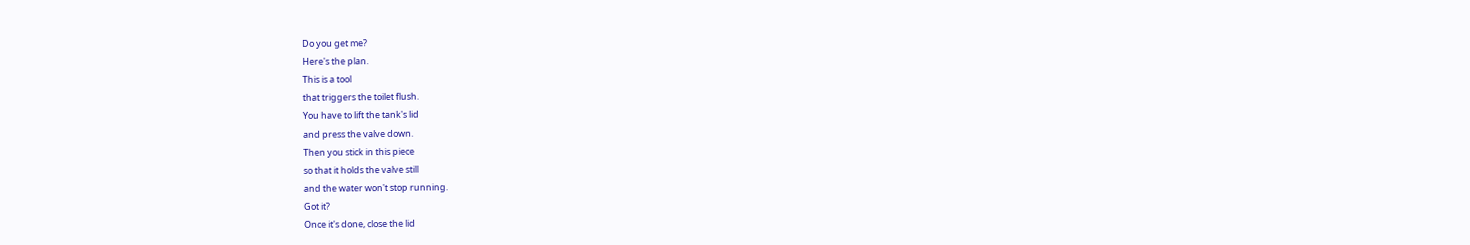Do you get me?
Here's the plan.
This is a tool
that triggers the toilet flush.
You have to lift the tank's lid
and press the valve down.
Then you stick in this piece
so that it holds the valve still
and the water won't stop running.
Got it?
Once it's done, close the lid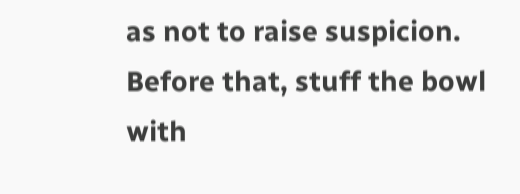as not to raise suspicion.
Before that, stuff the bowl
with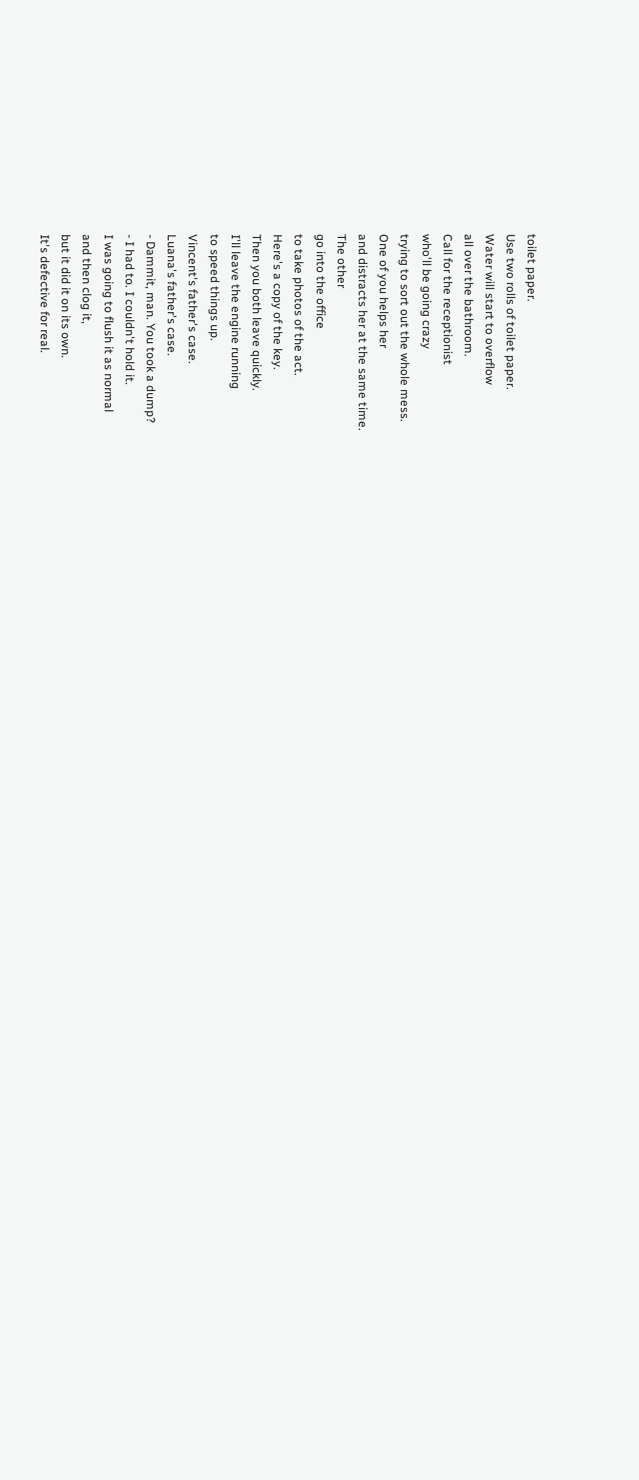toilet paper.
Use two rolls of toilet paper.
Water will start to overflow
all over the bathroom.
Call for the receptionist
who'll be going crazy
trying to sort out the whole mess.
One of you helps her
and distracts her at the same time.
The other
go into the office
to take photos of the act.
Here's a copy of the key.
Then you both leave quickly.
I'll leave the engine running
to speed things up.
Vincent's father's case.
Luana's father's case.
- Dammit, man. You took a dump?
- I had to. I couldn't hold it.
I was going to flush it as normal
and then clog it,
but it did it on its own.
It's defective for real.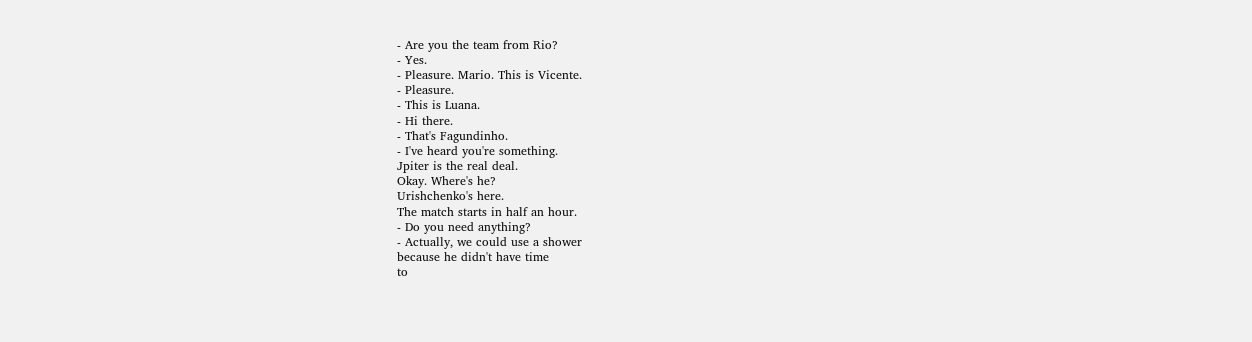- Are you the team from Rio?
- Yes.
- Pleasure. Mario. This is Vicente.
- Pleasure.
- This is Luana.
- Hi there.
- That's Fagundinho.
- I've heard you're something.
Jpiter is the real deal.
Okay. Where's he?
Urishchenko's here.
The match starts in half an hour.
- Do you need anything?
- Actually, we could use a shower
because he didn't have time
to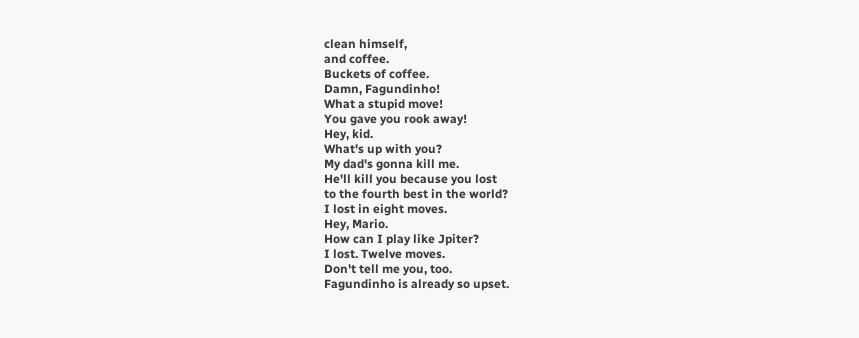clean himself,
and coffee.
Buckets of coffee.
Damn, Fagundinho!
What a stupid move!
You gave you rook away!
Hey, kid.
What's up with you?
My dad's gonna kill me.
He'll kill you because you lost
to the fourth best in the world?
I lost in eight moves.
Hey, Mario.
How can I play like Jpiter?
I lost. Twelve moves.
Don't tell me you, too.
Fagundinho is already so upset.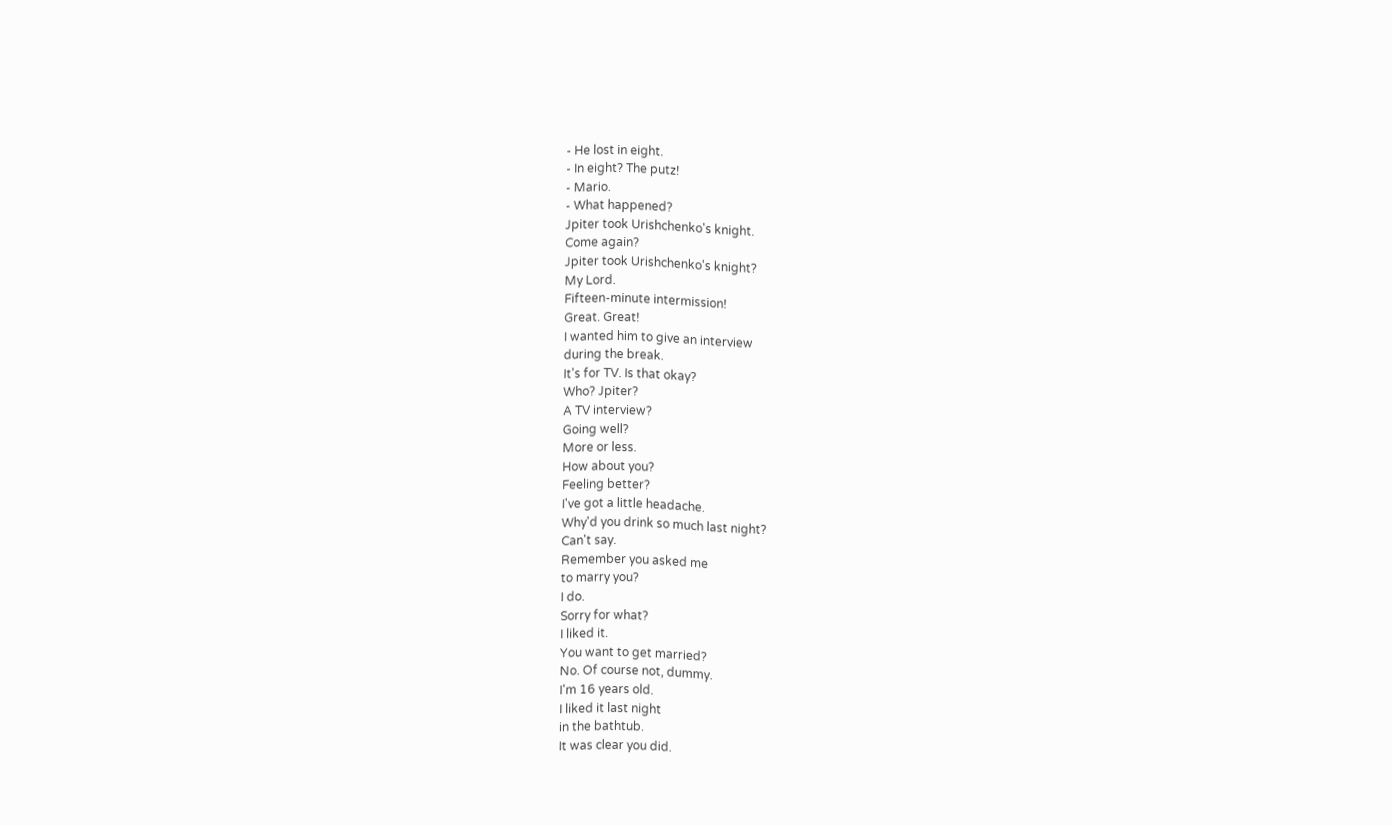- He lost in eight.
- In eight? The putz!
- Mario.
- What happened?
Jpiter took Urishchenko's knight.
Come again?
Jpiter took Urishchenko's knight?
My Lord.
Fifteen-minute intermission!
Great. Great!
I wanted him to give an interview
during the break.
It's for TV. Is that okay?
Who? Jpiter?
A TV interview?
Going well?
More or less.
How about you?
Feeling better?
I've got a little headache.
Why'd you drink so much last night?
Can't say.
Remember you asked me
to marry you?
I do.
Sorry for what?
I liked it.
You want to get married?
No. Of course not, dummy.
I'm 16 years old.
I liked it last night
in the bathtub.
It was clear you did.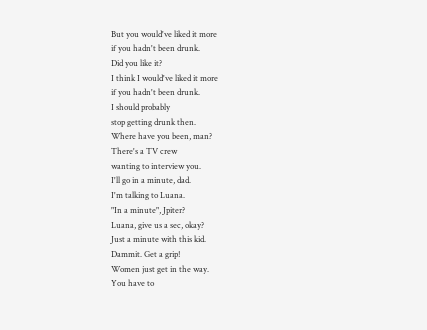But you would've liked it more
if you hadn't been drunk.
Did you like it?
I think I would've liked it more
if you hadn't been drunk.
I should probably
stop getting drunk then.
Where have you been, man?
There's a TV crew
wanting to interview you.
I'll go in a minute, dad.
I'm talking to Luana.
"In a minute", Jpiter?
Luana, give us a sec, okay?
Just a minute with this kid.
Dammit. Get a grip!
Women just get in the way.
You have to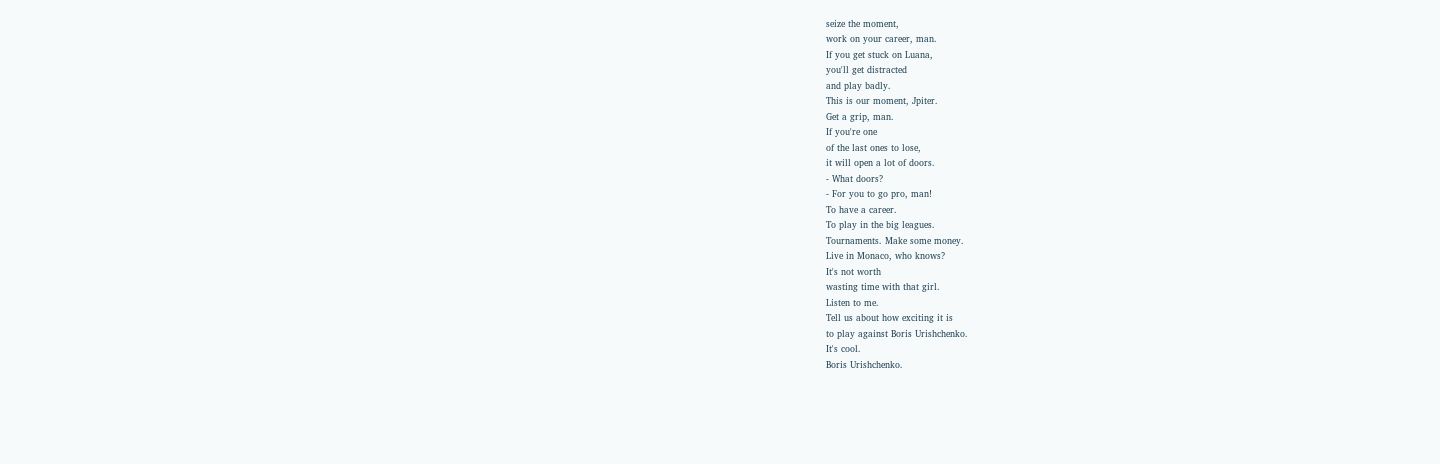seize the moment,
work on your career, man.
If you get stuck on Luana,
you'll get distracted
and play badly.
This is our moment, Jpiter.
Get a grip, man.
If you're one
of the last ones to lose,
it will open a lot of doors.
- What doors?
- For you to go pro, man!
To have a career.
To play in the big leagues.
Tournaments. Make some money.
Live in Monaco, who knows?
It's not worth
wasting time with that girl.
Listen to me.
Tell us about how exciting it is
to play against Boris Urishchenko.
It's cool.
Boris Urishchenko.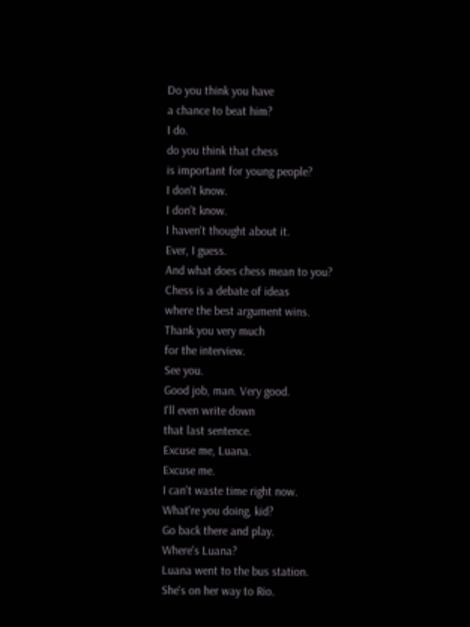Do you think you have
a chance to beat him?
I do.
do you think that chess
is important for young people?
I don't know.
I don't know.
I haven't thought about it.
Ever, I guess.
And what does chess mean to you?
Chess is a debate of ideas
where the best argument wins.
Thank you very much
for the interview.
See you.
Good job, man. Very good.
I'll even write down
that last sentence.
Excuse me, Luana.
Excuse me.
I can't waste time right now.
What're you doing, kid?
Go back there and play.
Where's Luana?
Luana went to the bus station.
She's on her way to Rio.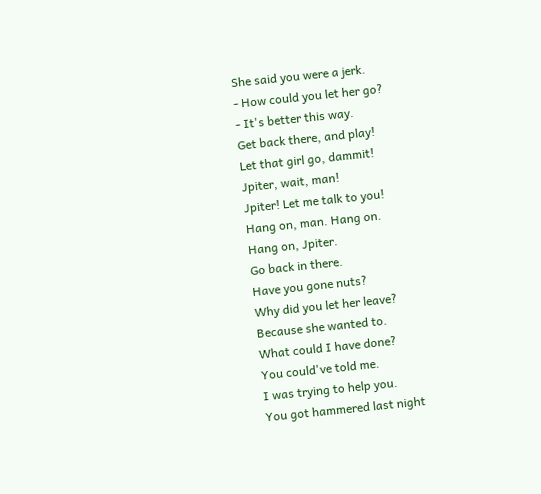She said you were a jerk.
- How could you let her go?
- It's better this way.
Get back there, and play!
Let that girl go, dammit!
Jpiter, wait, man!
Jpiter! Let me talk to you!
Hang on, man. Hang on.
Hang on, Jpiter.
Go back in there.
Have you gone nuts?
Why did you let her leave?
Because she wanted to.
What could I have done?
You could've told me.
I was trying to help you.
You got hammered last night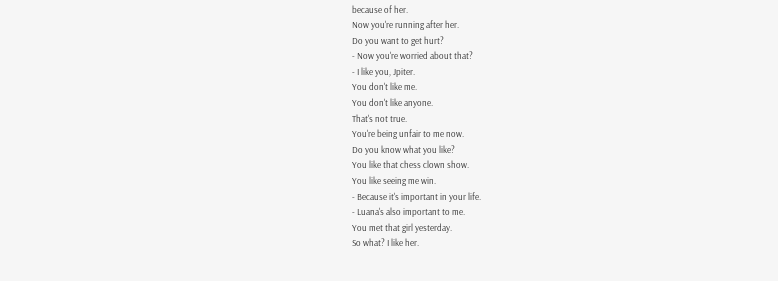because of her.
Now you're running after her.
Do you want to get hurt?
- Now you're worried about that?
- I like you, Jpiter.
You don't like me.
You don't like anyone.
That's not true.
You're being unfair to me now.
Do you know what you like?
You like that chess clown show.
You like seeing me win.
- Because it's important in your life.
- Luana's also important to me.
You met that girl yesterday.
So what? I like her.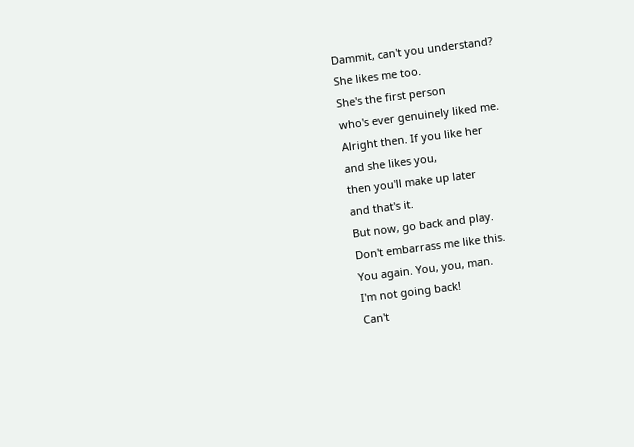Dammit, can't you understand?
She likes me too.
She's the first person
who's ever genuinely liked me.
Alright then. If you like her
and she likes you,
then you'll make up later
and that's it.
But now, go back and play.
Don't embarrass me like this.
You again. You, you, man.
I'm not going back!
Can't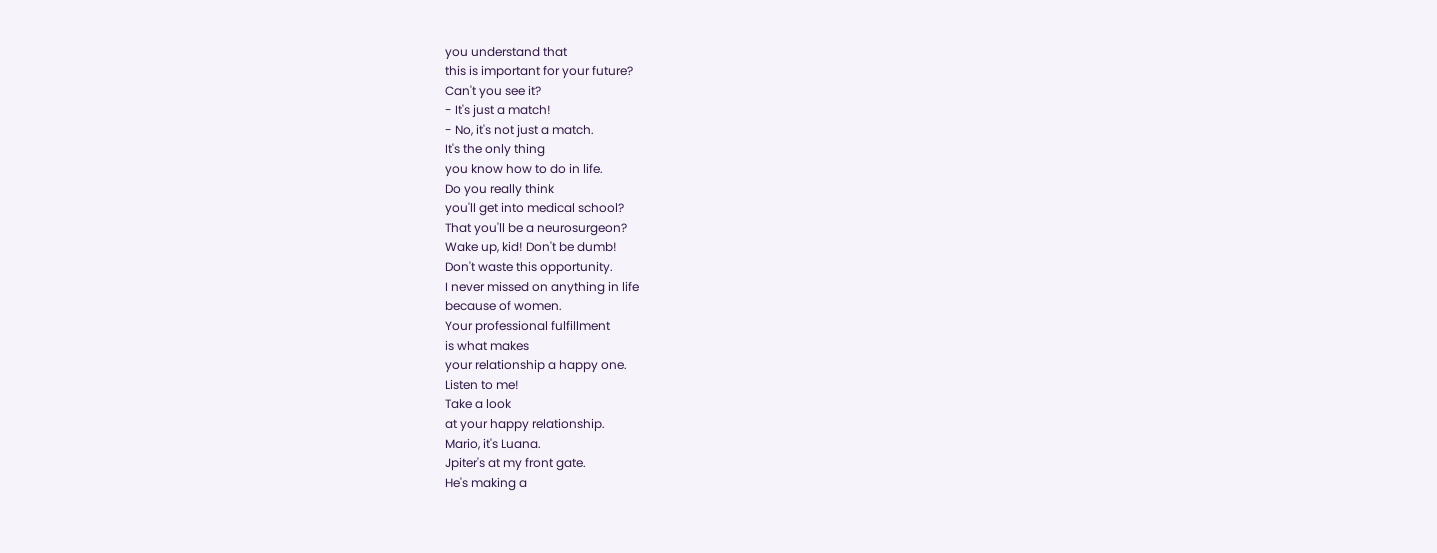you understand that
this is important for your future?
Can't you see it?
- It's just a match!
- No, it's not just a match.
It's the only thing
you know how to do in life.
Do you really think
you'll get into medical school?
That you'll be a neurosurgeon?
Wake up, kid! Don't be dumb!
Don't waste this opportunity.
I never missed on anything in life
because of women.
Your professional fulfillment
is what makes
your relationship a happy one.
Listen to me!
Take a look
at your happy relationship.
Mario, it's Luana.
Jpiter's at my front gate.
He's making a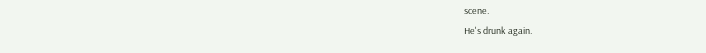scene.
He's drunk again.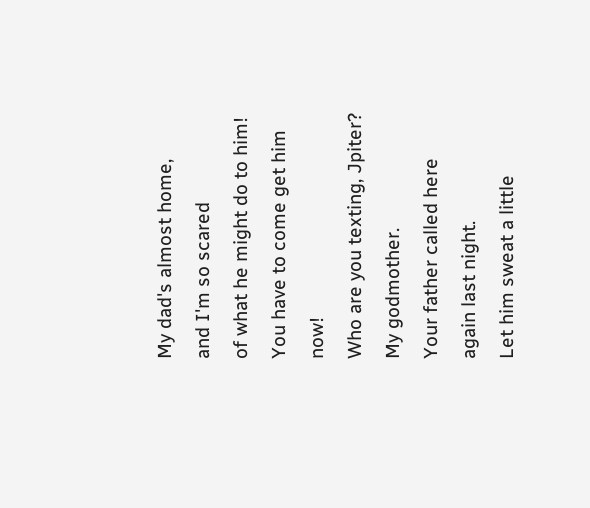My dad's almost home,
and I'm so scared
of what he might do to him!
You have to come get him now!
Who are you texting, Jpiter?
My godmother.
Your father called here
again last night.
Let him sweat a little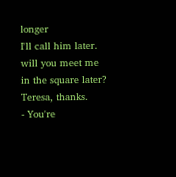longer
I'll call him later.
will you meet me
in the square later?
Teresa, thanks.
- You're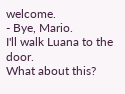welcome.
- Bye, Mario.
I'll walk Luana to the door.
What about this?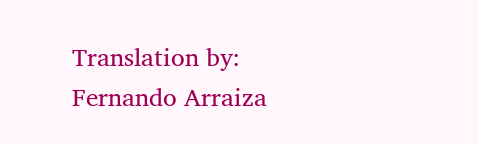Translation by: Fernando Arraiza